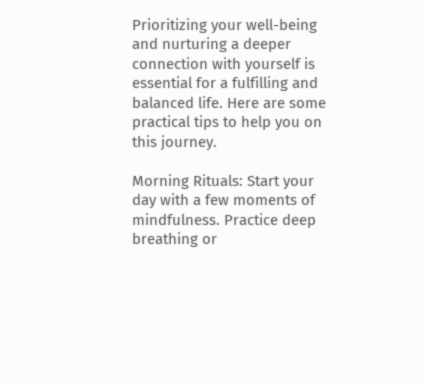Prioritizing your well-being and nurturing a deeper connection with yourself is essential for a fulfilling and balanced life. Here are some practical tips to help you on this journey.

Morning Rituals: Start your day with a few moments of mindfulness. Practice deep breathing or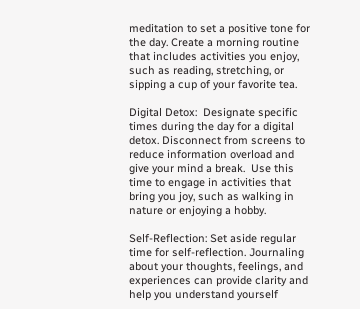meditation to set a positive tone for the day. Create a morning routine that includes activities you enjoy, such as reading, stretching, or sipping a cup of your favorite tea.

Digital Detox:  Designate specific times during the day for a digital detox. Disconnect from screens to reduce information overload and give your mind a break.  Use this time to engage in activities that bring you joy, such as walking in nature or enjoying a hobby.

Self-Reflection: Set aside regular time for self-reflection. Journaling about your thoughts, feelings, and experiences can provide clarity and help you understand yourself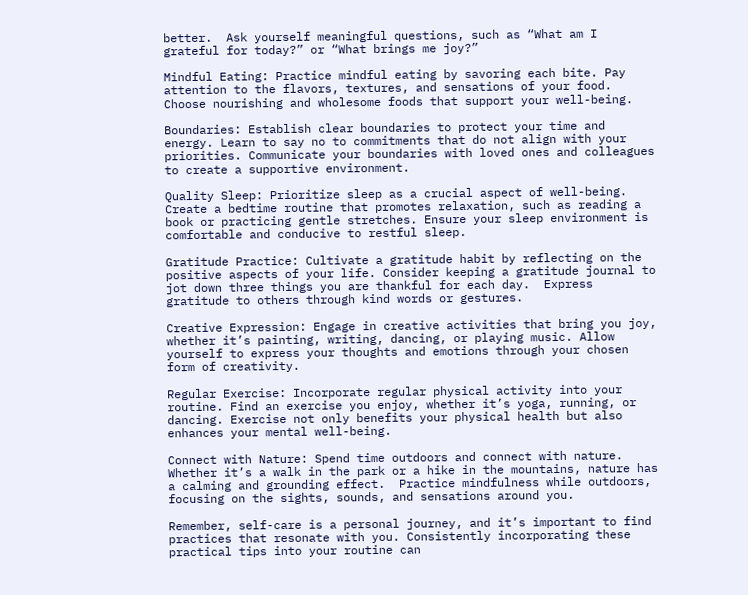better.  Ask yourself meaningful questions, such as “What am I grateful for today?” or “What brings me joy?”

Mindful Eating: Practice mindful eating by savoring each bite. Pay attention to the flavors, textures, and sensations of your food. Choose nourishing and wholesome foods that support your well-being.

Boundaries: Establish clear boundaries to protect your time and energy. Learn to say no to commitments that do not align with your priorities. Communicate your boundaries with loved ones and colleagues to create a supportive environment.

Quality Sleep: Prioritize sleep as a crucial aspect of well-being. Create a bedtime routine that promotes relaxation, such as reading a book or practicing gentle stretches. Ensure your sleep environment is comfortable and conducive to restful sleep.

Gratitude Practice: Cultivate a gratitude habit by reflecting on the positive aspects of your life. Consider keeping a gratitude journal to jot down three things you are thankful for each day.  Express gratitude to others through kind words or gestures.

Creative Expression: Engage in creative activities that bring you joy, whether it’s painting, writing, dancing, or playing music. Allow yourself to express your thoughts and emotions through your chosen form of creativity.

Regular Exercise: Incorporate regular physical activity into your routine. Find an exercise you enjoy, whether it’s yoga, running, or dancing. Exercise not only benefits your physical health but also enhances your mental well-being.

Connect with Nature: Spend time outdoors and connect with nature. Whether it’s a walk in the park or a hike in the mountains, nature has a calming and grounding effect.  Practice mindfulness while outdoors, focusing on the sights, sounds, and sensations around you.

Remember, self-care is a personal journey, and it’s important to find practices that resonate with you. Consistently incorporating these practical tips into your routine can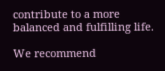contribute to a more balanced and fulfilling life.

We recommend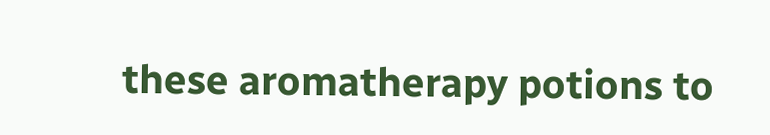these aromatherapy potions to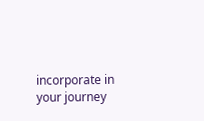incorporate in your journey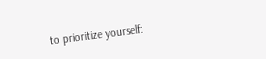to prioritize yourself: